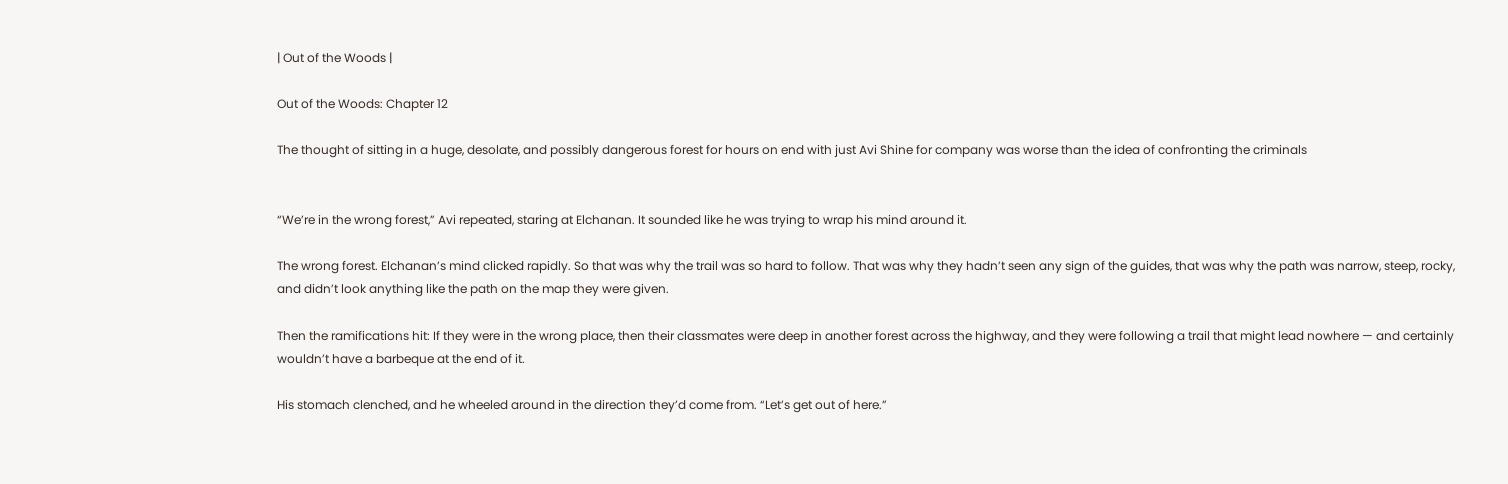| Out of the Woods |

Out of the Woods: Chapter 12

The thought of sitting in a huge, desolate, and possibly dangerous forest for hours on end with just Avi Shine for company was worse than the idea of confronting the criminals


“We’re in the wrong forest,” Avi repeated, staring at Elchanan. It sounded like he was trying to wrap his mind around it.

The wrong forest. Elchanan’s mind clicked rapidly. So that was why the trail was so hard to follow. That was why they hadn’t seen any sign of the guides, that was why the path was narrow, steep, rocky, and didn’t look anything like the path on the map they were given.

Then the ramifications hit: If they were in the wrong place, then their classmates were deep in another forest across the highway, and they were following a trail that might lead nowhere — and certainly wouldn’t have a barbeque at the end of it.

His stomach clenched, and he wheeled around in the direction they’d come from. “Let’s get out of here.”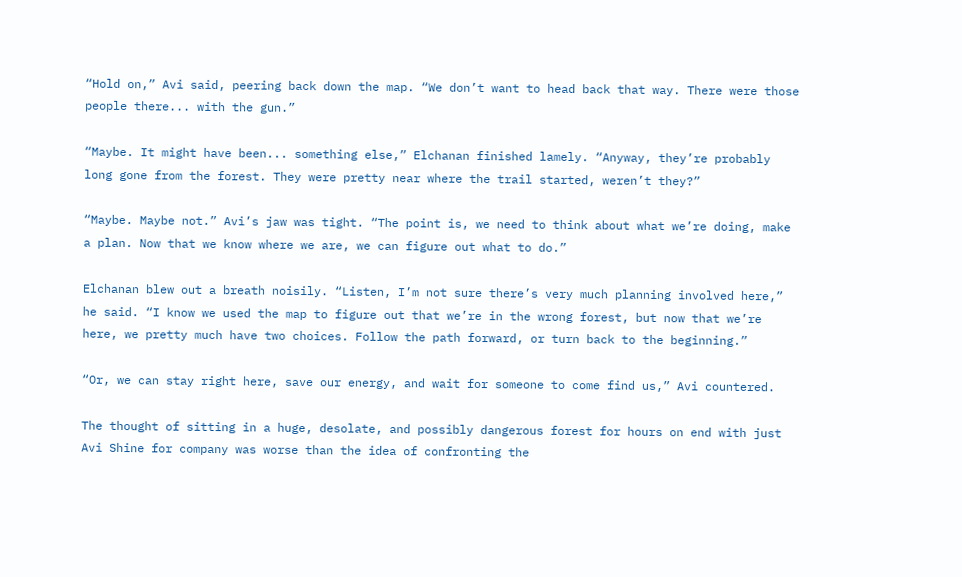“Hold on,” Avi said, peering back down the map. “We don’t want to head back that way. There were those people there... with the gun.”

“Maybe. It might have been... something else,” Elchanan finished lamely. “Anyway, they’re probably long gone from the forest. They were pretty near where the trail started, weren’t they?”

“Maybe. Maybe not.” Avi’s jaw was tight. “The point is, we need to think about what we’re doing, make a plan. Now that we know where we are, we can figure out what to do.”

Elchanan blew out a breath noisily. “Listen, I’m not sure there’s very much planning involved here,” he said. “I know we used the map to figure out that we’re in the wrong forest, but now that we’re here, we pretty much have two choices. Follow the path forward, or turn back to the beginning.”

“Or, we can stay right here, save our energy, and wait for someone to come find us,” Avi countered.

The thought of sitting in a huge, desolate, and possibly dangerous forest for hours on end with just Avi Shine for company was worse than the idea of confronting the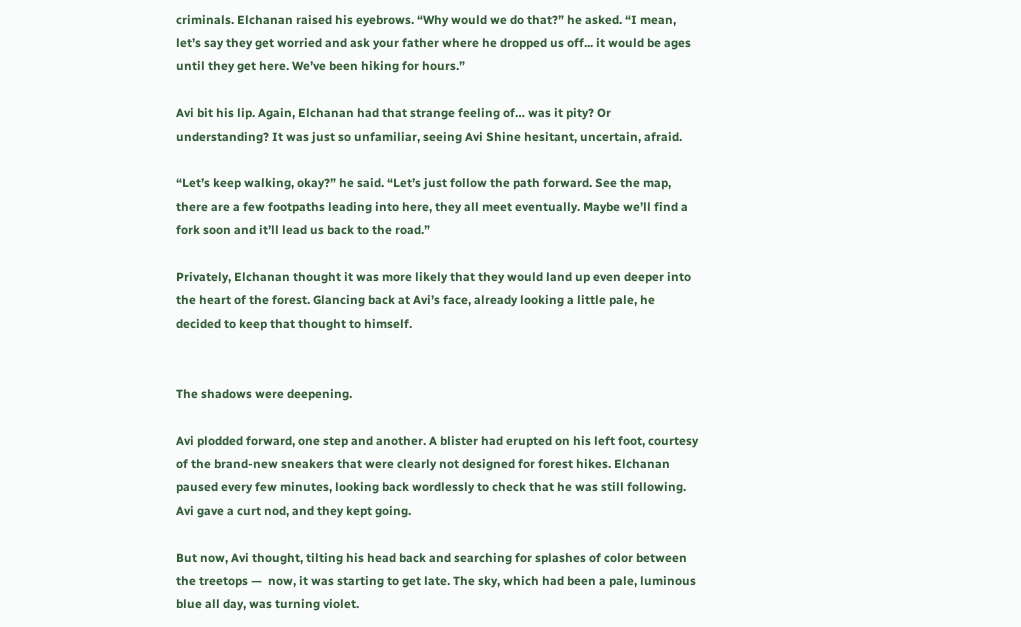criminals. Elchanan raised his eyebrows. “Why would we do that?” he asked. “I mean, let’s say they get worried and ask your father where he dropped us off... it would be ages until they get here. We’ve been hiking for hours.”

Avi bit his lip. Again, Elchanan had that strange feeling of… was it pity? Or understanding? It was just so unfamiliar, seeing Avi Shine hesitant, uncertain, afraid.

“Let’s keep walking, okay?” he said. “Let’s just follow the path forward. See the map, there are a few footpaths leading into here, they all meet eventually. Maybe we’ll find a fork soon and it’ll lead us back to the road.”

Privately, Elchanan thought it was more likely that they would land up even deeper into the heart of the forest. Glancing back at Avi’s face, already looking a little pale, he decided to keep that thought to himself.


The shadows were deepening.

Avi plodded forward, one step and another. A blister had erupted on his left foot, courtesy of the brand-new sneakers that were clearly not designed for forest hikes. Elchanan paused every few minutes, looking back wordlessly to check that he was still following. Avi gave a curt nod, and they kept going.

But now, Avi thought, tilting his head back and searching for splashes of color between the treetops —  now, it was starting to get late. The sky, which had been a pale, luminous blue all day, was turning violet.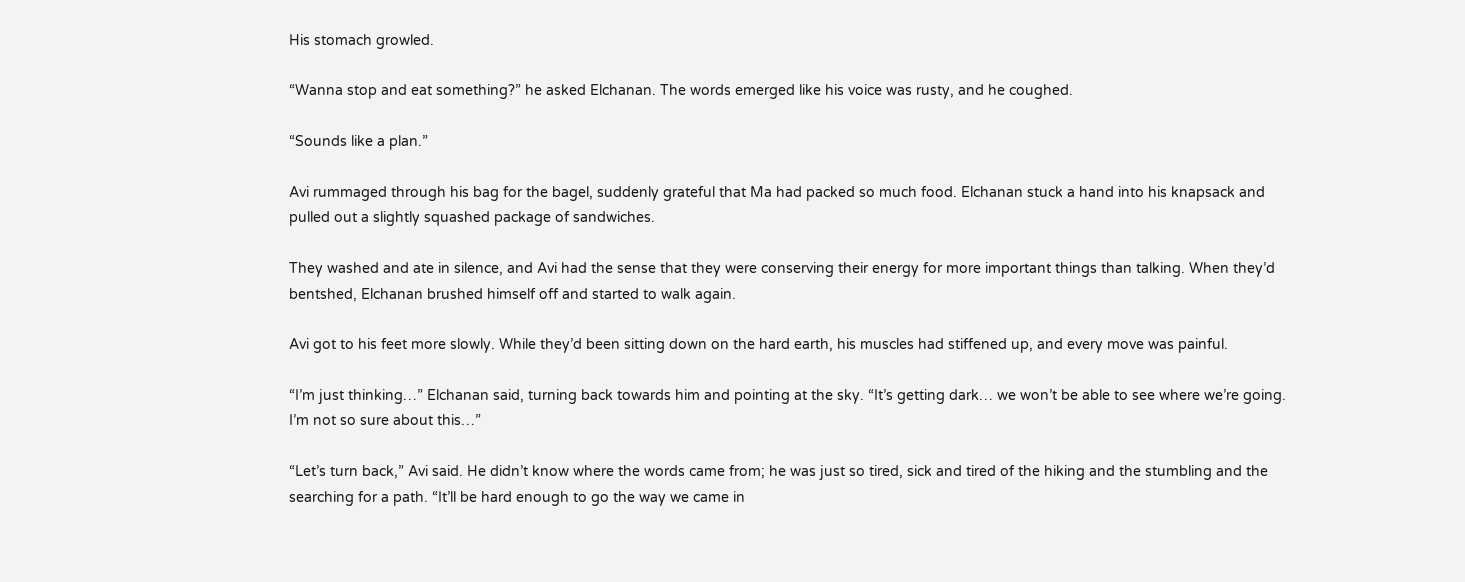His stomach growled.

“Wanna stop and eat something?” he asked Elchanan. The words emerged like his voice was rusty, and he coughed.

“Sounds like a plan.”

Avi rummaged through his bag for the bagel, suddenly grateful that Ma had packed so much food. Elchanan stuck a hand into his knapsack and pulled out a slightly squashed package of sandwiches.

They washed and ate in silence, and Avi had the sense that they were conserving their energy for more important things than talking. When they’d bentshed, Elchanan brushed himself off and started to walk again.

Avi got to his feet more slowly. While they’d been sitting down on the hard earth, his muscles had stiffened up, and every move was painful.

“I’m just thinking…” Elchanan said, turning back towards him and pointing at the sky. “It’s getting dark… we won’t be able to see where we’re going. I’m not so sure about this…”

“Let’s turn back,” Avi said. He didn’t know where the words came from; he was just so tired, sick and tired of the hiking and the stumbling and the searching for a path. “It’ll be hard enough to go the way we came in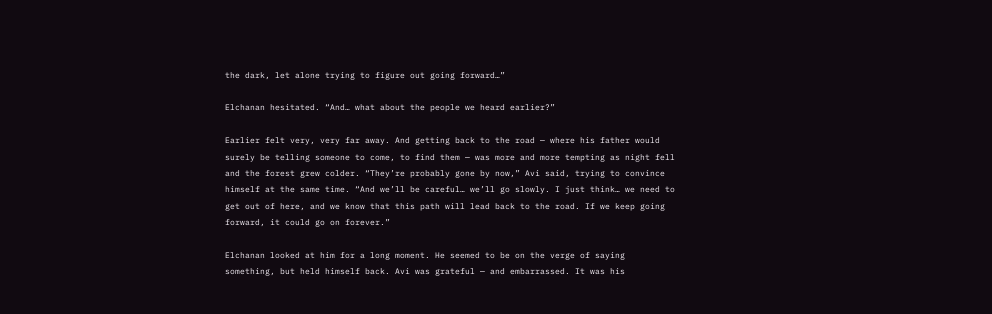the dark, let alone trying to figure out going forward…”

Elchanan hesitated. “And… what about the people we heard earlier?”

Earlier felt very, very far away. And getting back to the road — where his father would surely be telling someone to come, to find them — was more and more tempting as night fell and the forest grew colder. “They’re probably gone by now,” Avi said, trying to convince himself at the same time. “And we’ll be careful… we’ll go slowly. I just think… we need to get out of here, and we know that this path will lead back to the road. If we keep going forward, it could go on forever.”

Elchanan looked at him for a long moment. He seemed to be on the verge of saying something, but held himself back. Avi was grateful — and embarrassed. It was his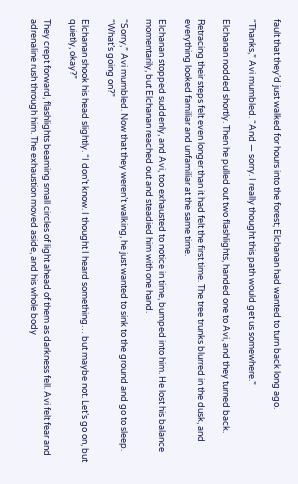fault that they’d just walked for hours into the forest; Elchanan had wanted to turn back long ago.

“Thanks,” Avi mumbled. “And — sorry. I really thought this path would get us somewhere.”

Elchanan nodded shortly. Then he pulled out two flashlights, handed one to Avi, and they turned back.

Retracing their steps felt even longer than it had felt the first time. The tree trunks blurred in the dusk, and everything looked familiar and unfamiliar at the same time.

Elchanan stopped suddenly, and Avi, too exhausted to notice in time, bumped into him. He lost his balance momentarily, but Elchanan reached out and steadied him with one hand.

“Sorry,” Avi mumbled. Now that they weren’t walking, he just wanted to sink to the ground and go to sleep. “What’s going on?”

Elchanan shook his head slightly. “I don’t know. I thought I heard something… but maybe not. Let’s go on, but quietly, okay?”

They crept forward, flashlights beaming small circles of light ahead of them as darkness fell. Avi felt fear and adrenaline rush through him. The exhaustion moved aside, and his whole body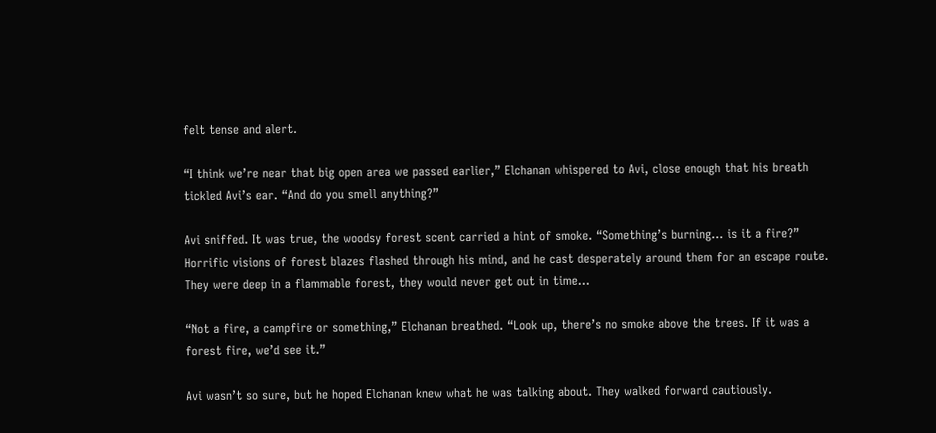felt tense and alert.

“I think we’re near that big open area we passed earlier,” Elchanan whispered to Avi, close enough that his breath tickled Avi’s ear. “And do you smell anything?”

Avi sniffed. It was true, the woodsy forest scent carried a hint of smoke. “Something’s burning… is it a fire?” Horrific visions of forest blazes flashed through his mind, and he cast desperately around them for an escape route. They were deep in a flammable forest, they would never get out in time…

“Not a fire, a campfire or something,” Elchanan breathed. “Look up, there’s no smoke above the trees. If it was a forest fire, we’d see it.”

Avi wasn’t so sure, but he hoped Elchanan knew what he was talking about. They walked forward cautiously.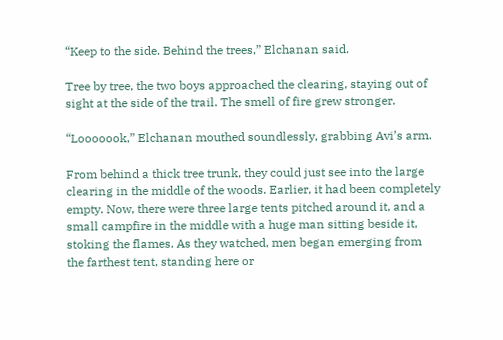“Keep to the side. Behind the trees,” Elchanan said.

Tree by tree, the two boys approached the clearing, staying out of sight at the side of the trail. The smell of fire grew stronger.

“Looooook,” Elchanan mouthed soundlessly, grabbing Avi’s arm.

From behind a thick tree trunk, they could just see into the large clearing in the middle of the woods. Earlier, it had been completely empty. Now, there were three large tents pitched around it, and a small campfire in the middle with a huge man sitting beside it, stoking the flames. As they watched, men began emerging from the farthest tent, standing here or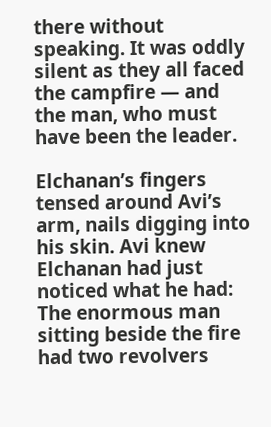there without speaking. It was oddly silent as they all faced the campfire — and the man, who must have been the leader.

Elchanan’s fingers tensed around Avi’s arm, nails digging into his skin. Avi knew Elchanan had just noticed what he had: The enormous man sitting beside the fire had two revolvers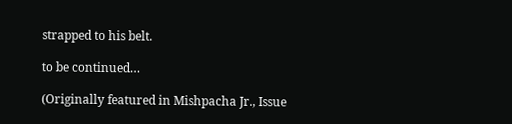strapped to his belt.

to be continued…

(Originally featured in Mishpacha Jr., Issue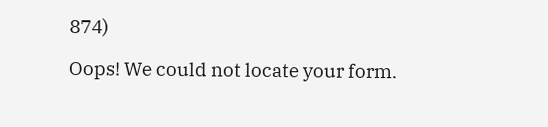874)

Oops! We could not locate your form.